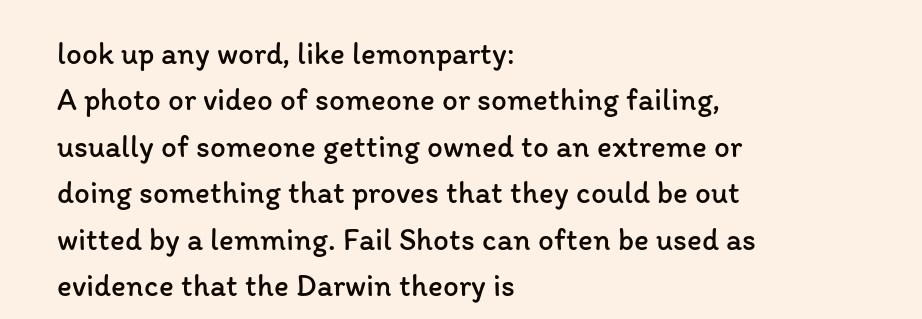look up any word, like lemonparty:
A photo or video of someone or something failing, usually of someone getting owned to an extreme or doing something that proves that they could be out witted by a lemming. Fail Shots can often be used as evidence that the Darwin theory is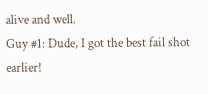alive and well.
Guy #1: Dude, I got the best fail shot earlier!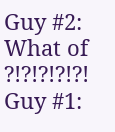Guy #2: What of ?!?!?!?!?!
Guy #1: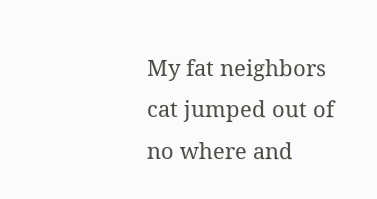My fat neighbors cat jumped out of no where and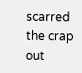scarred the crap out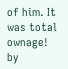of him. It was total ownage!
by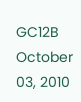GC12B October 03, 2010